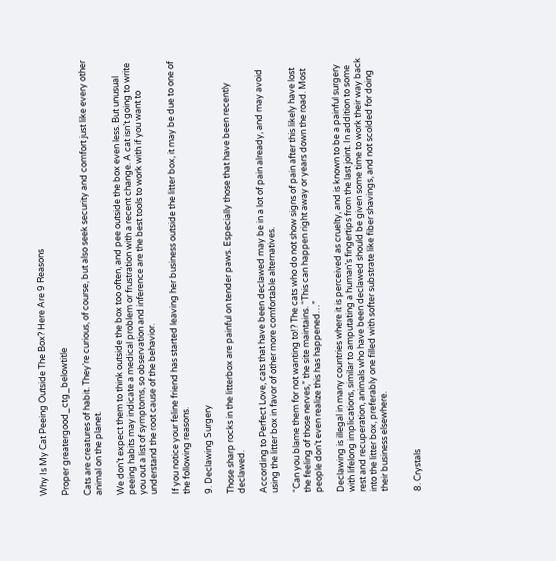Why Is My Cat Peeing Outside The Box? Here Are 9 Reasons

Proper greatergood_ctg_belowtitle

Cats are creatures of habit. They’re curious, of course, but also seek security and comfort just like every other animal on the planet.

We don’t expect them to think outside the box too often, and pee outside the box even less. But unusual peeing habits may indicate a medical problem or frustration with a recent change. A cat isn’t going to write you out a list of symptoms, so observation and inference are the best tools to work with if you want to understand the root cause of the behavior.

If you notice your feline friend has started leaving her business outside the litter box, it may be due to one of the following reasons.

9. Declawing Surgery

Those sharp rocks in the litterbox are painful on tender paws. Especially those that have been recently declawed.

According to Perfect Love, cats that have been declawed may be in a lot of pain already, and may avoid using the litter box in favor of other more comfortable alternatives.

“Can you blame them for not wanting to!? The cats who do not show signs of pain after this likely have lost the feeling of those nerves,” the site maintains. “This can happen right away or years down the road. Most people don’t even realize this has happened…”

Declawing is illegal in many countries where it is perceived as cruelty, and is known to be a painful surgery with lifelong implications, similar to amputating a human’s fingertips from the last joint. In addition to some rest and recuperation, animals who have been declawed should be given some time to work their way back into the litter box, preferably one filled with softer substrate like fiber shavings, and not scolded for doing their business elsewhere.


8. Crystals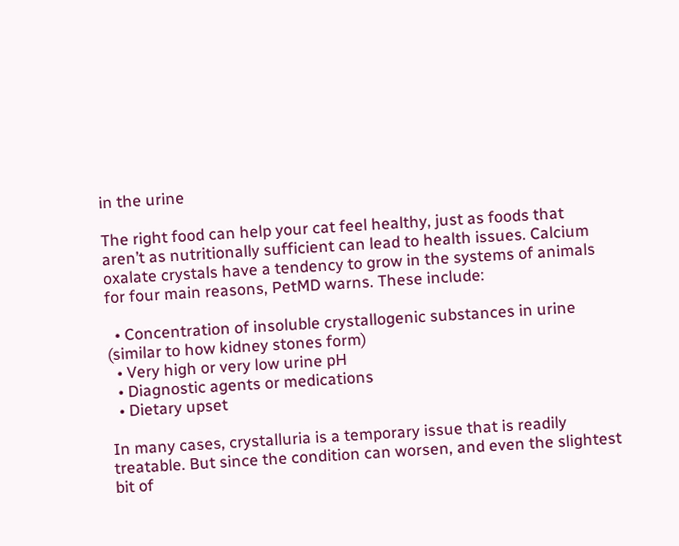in the urine

The right food can help your cat feel healthy, just as foods that aren’t as nutritionally sufficient can lead to health issues. Calcium oxalate crystals have a tendency to grow in the systems of animals for four main reasons, PetMD warns. These include:

  • Concentration of insoluble crystallogenic substances in urine (similar to how kidney stones form)
  • Very high or very low urine pH
  • Diagnostic agents or medications
  • Dietary upset

In many cases, crystalluria is a temporary issue that is readily treatable. But since the condition can worsen, and even the slightest bit of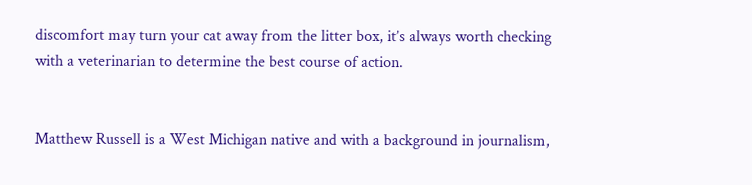discomfort may turn your cat away from the litter box, it’s always worth checking with a veterinarian to determine the best course of action.


Matthew Russell is a West Michigan native and with a background in journalism,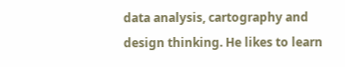data analysis, cartography and design thinking. He likes to learn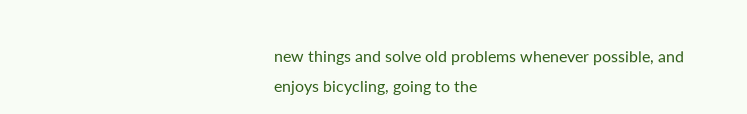new things and solve old problems whenever possible, and enjoys bicycling, going to the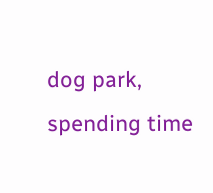dog park, spending time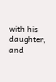with his daughter, and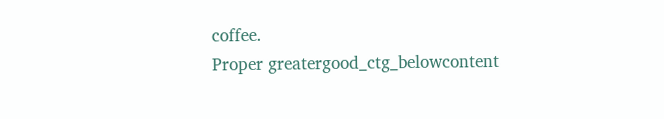coffee.
Proper greatergood_ctg_belowcontent